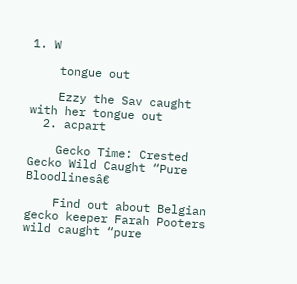1. W

    tongue out

    Ezzy the Sav caught with her tongue out
  2. acpart

    Gecko Time: Crested Gecko Wild Caught “Pure Bloodlinesâ€

    Find out about Belgian gecko keeper Farah Pooters wild caught “pure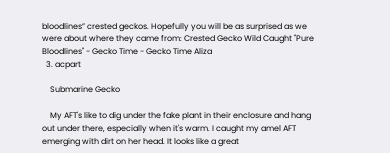bloodlines” crested geckos. Hopefully you will be as surprised as we were about where they came from: Crested Gecko Wild Caught "Pure Bloodlines" - Gecko Time - Gecko Time Aliza
  3. acpart

    Submarine Gecko

    My AFT's like to dig under the fake plant in their enclosure and hang out under there, especially when it's warm. I caught my amel AFT emerging with dirt on her head. It looks like a great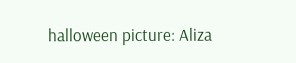halloween picture: Aliza